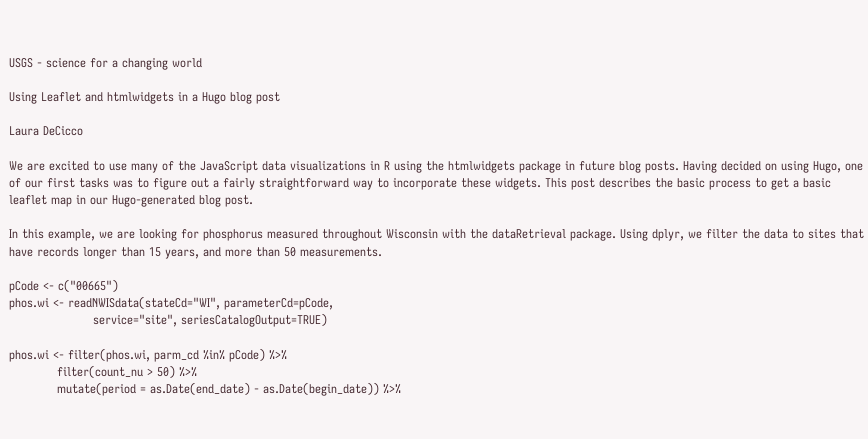USGS - science for a changing world

Using Leaflet and htmlwidgets in a Hugo blog post

Laura DeCicco

We are excited to use many of the JavaScript data visualizations in R using the htmlwidgets package in future blog posts. Having decided on using Hugo, one of our first tasks was to figure out a fairly straightforward way to incorporate these widgets. This post describes the basic process to get a basic leaflet map in our Hugo-generated blog post.

In this example, we are looking for phosphorus measured throughout Wisconsin with the dataRetrieval package. Using dplyr, we filter the data to sites that have records longer than 15 years, and more than 50 measurements.

pCode <- c("00665")
phos.wi <- readNWISdata(stateCd="WI", parameterCd=pCode,
                     service="site", seriesCatalogOutput=TRUE)

phos.wi <- filter(phos.wi, parm_cd %in% pCode) %>%
            filter(count_nu > 50) %>%
            mutate(period = as.Date(end_date) - as.Date(begin_date)) %>%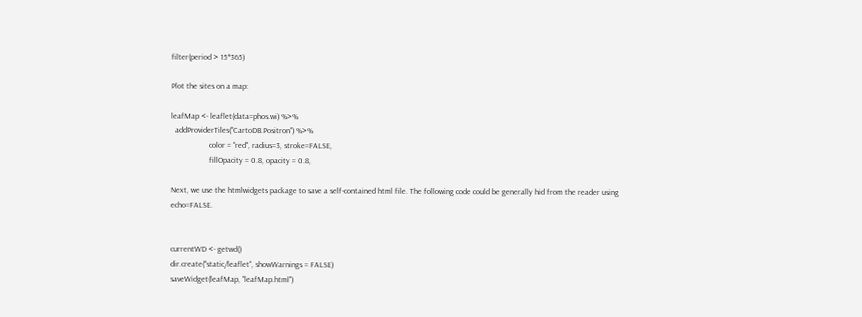filter(period > 15*365)

Plot the sites on a map:

leafMap <- leaflet(data=phos.wi) %>%
  addProviderTiles("CartoDB.Positron") %>%
                   color = "red", radius=3, stroke=FALSE,
                   fillOpacity = 0.8, opacity = 0.8,

Next, we use the htmlwidgets package to save a self-contained html file. The following code could be generally hid from the reader using echo=FALSE.


currentWD <- getwd()
dir.create("static/leaflet", showWarnings = FALSE)
saveWidget(leafMap, "leafMap.html")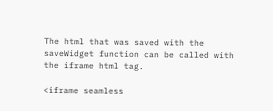The html that was saved with the saveWidget function can be called with the iframe html tag.

<iframe seamless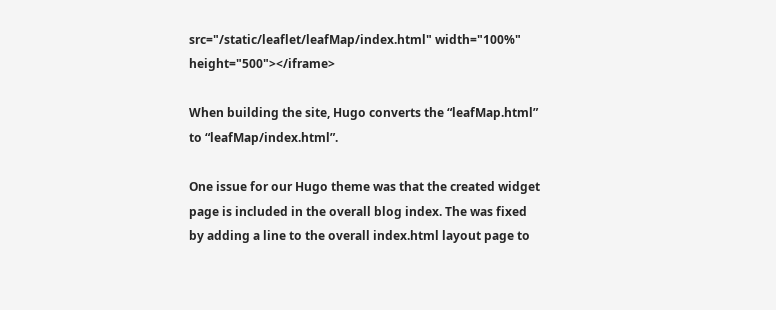src="/static/leaflet/leafMap/index.html" width="100%" height="500"></iframe>

When building the site, Hugo converts the “leafMap.html” to “leafMap/index.html”.

One issue for our Hugo theme was that the created widget page is included in the overall blog index. The was fixed by adding a line to the overall index.html layout page to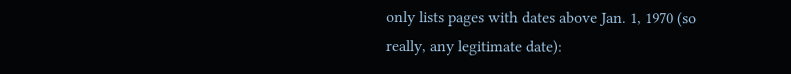only lists pages with dates above Jan. 1, 1970 (so really, any legitimate date):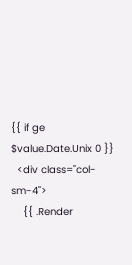{{ if ge $value.Date.Unix 0 }}
  <div class="col-sm-4">
    {{ .Render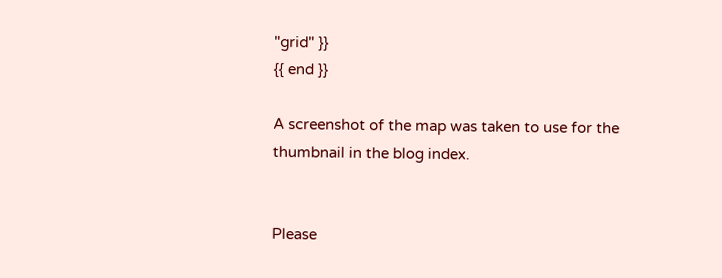"grid" }}
{{ end }}

A screenshot of the map was taken to use for the thumbnail in the blog index.


Please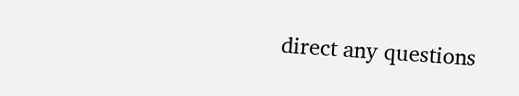direct any questions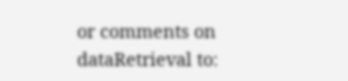or comments on dataRetrieval to: